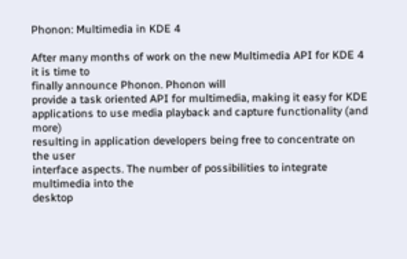Phonon: Multimedia in KDE 4

After many months of work on the new Multimedia API for KDE 4 it is time to
finally announce Phonon. Phonon will
provide a task oriented API for multimedia, making it easy for KDE
applications to use media playback and capture functionality (and more)
resulting in application developers being free to concentrate on the user
interface aspects. The number of possibilities to integrate multimedia into the
desktop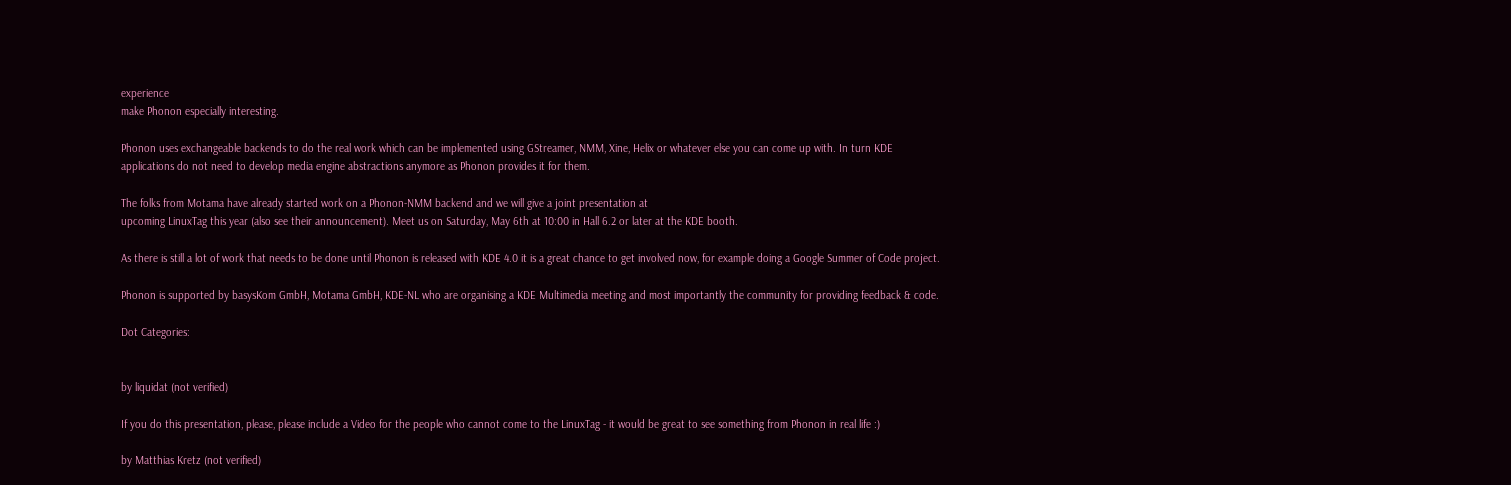experience
make Phonon especially interesting.

Phonon uses exchangeable backends to do the real work which can be implemented using GStreamer, NMM, Xine, Helix or whatever else you can come up with. In turn KDE applications do not need to develop media engine abstractions anymore as Phonon provides it for them.

The folks from Motama have already started work on a Phonon-NMM backend and we will give a joint presentation at
upcoming LinuxTag this year (also see their announcement). Meet us on Saturday, May 6th at 10:00 in Hall 6.2 or later at the KDE booth.

As there is still a lot of work that needs to be done until Phonon is released with KDE 4.0 it is a great chance to get involved now, for example doing a Google Summer of Code project.

Phonon is supported by basysKom GmbH, Motama GmbH, KDE-NL who are organising a KDE Multimedia meeting and most importantly the community for providing feedback & code.

Dot Categories:


by liquidat (not verified)

If you do this presentation, please, please include a Video for the people who cannot come to the LinuxTag - it would be great to see something from Phonon in real life :)

by Matthias Kretz (not verified)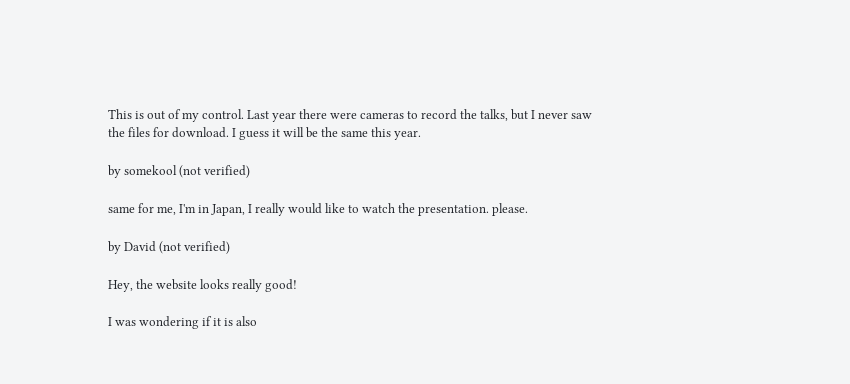This is out of my control. Last year there were cameras to record the talks, but I never saw the files for download. I guess it will be the same this year.

by somekool (not verified)

same for me, I'm in Japan, I really would like to watch the presentation. please.

by David (not verified)

Hey, the website looks really good!

I was wondering if it is also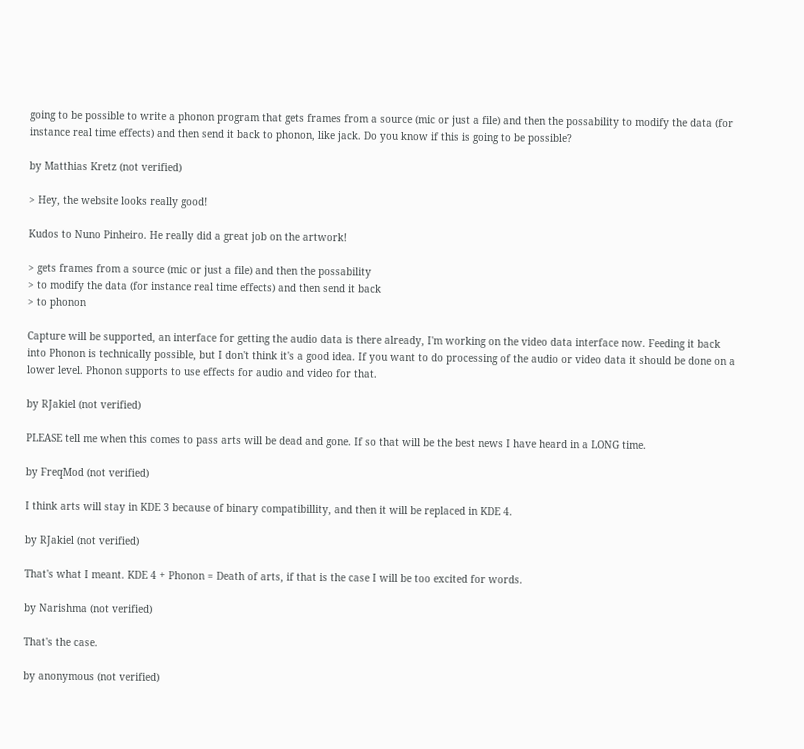going to be possible to write a phonon program that gets frames from a source (mic or just a file) and then the possability to modify the data (for instance real time effects) and then send it back to phonon, like jack. Do you know if this is going to be possible?

by Matthias Kretz (not verified)

> Hey, the website looks really good!

Kudos to Nuno Pinheiro. He really did a great job on the artwork!

> gets frames from a source (mic or just a file) and then the possability
> to modify the data (for instance real time effects) and then send it back
> to phonon

Capture will be supported, an interface for getting the audio data is there already, I'm working on the video data interface now. Feeding it back into Phonon is technically possible, but I don't think it's a good idea. If you want to do processing of the audio or video data it should be done on a lower level. Phonon supports to use effects for audio and video for that.

by RJakiel (not verified)

PLEASE tell me when this comes to pass arts will be dead and gone. If so that will be the best news I have heard in a LONG time.

by FreqMod (not verified)

I think arts will stay in KDE 3 because of binary compatibillity, and then it will be replaced in KDE 4.

by RJakiel (not verified)

That's what I meant. KDE 4 + Phonon = Death of arts, if that is the case I will be too excited for words.

by Narishma (not verified)

That's the case.

by anonymous (not verified)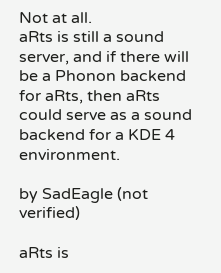Not at all.
aRts is still a sound server, and if there will be a Phonon backend for aRts, then aRts could serve as a sound backend for a KDE 4 environment.

by SadEagle (not verified)

aRts is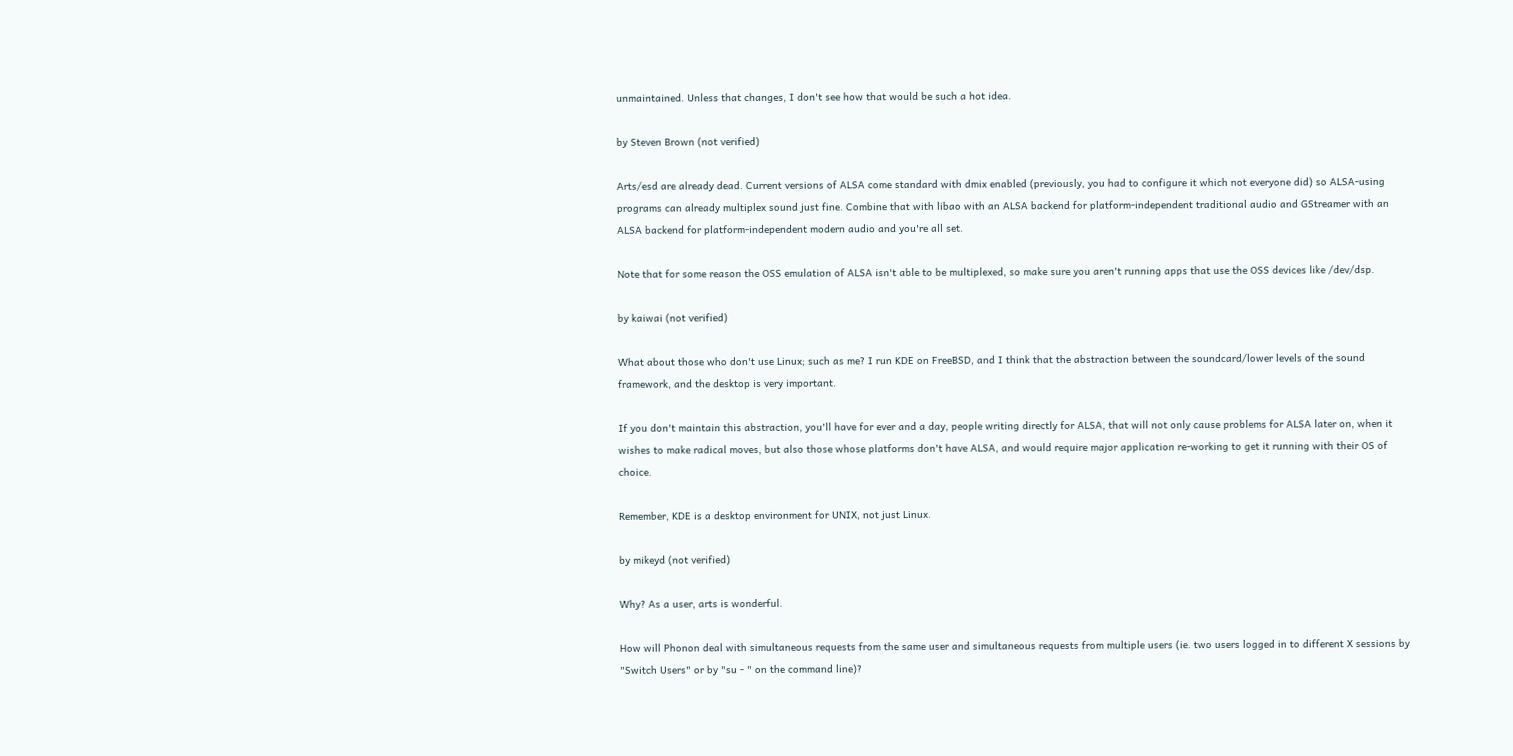unmaintained. Unless that changes, I don't see how that would be such a hot idea.

by Steven Brown (not verified)

Arts/esd are already dead. Current versions of ALSA come standard with dmix enabled (previously, you had to configure it which not everyone did) so ALSA-using programs can already multiplex sound just fine. Combine that with libao with an ALSA backend for platform-independent traditional audio and GStreamer with an ALSA backend for platform-independent modern audio and you're all set.

Note that for some reason the OSS emulation of ALSA isn't able to be multiplexed, so make sure you aren't running apps that use the OSS devices like /dev/dsp.

by kaiwai (not verified)

What about those who don't use Linux; such as me? I run KDE on FreeBSD, and I think that the abstraction between the soundcard/lower levels of the sound framework, and the desktop is very important.

If you don't maintain this abstraction, you'll have for ever and a day, people writing directly for ALSA, that will not only cause problems for ALSA later on, when it wishes to make radical moves, but also those whose platforms don't have ALSA, and would require major application re-working to get it running with their OS of choice.

Remember, KDE is a desktop environment for UNIX, not just Linux.

by mikeyd (not verified)

Why? As a user, arts is wonderful.

How will Phonon deal with simultaneous requests from the same user and simultaneous requests from multiple users (ie. two users logged in to different X sessions by "Switch Users" or by "su - " on the command line)?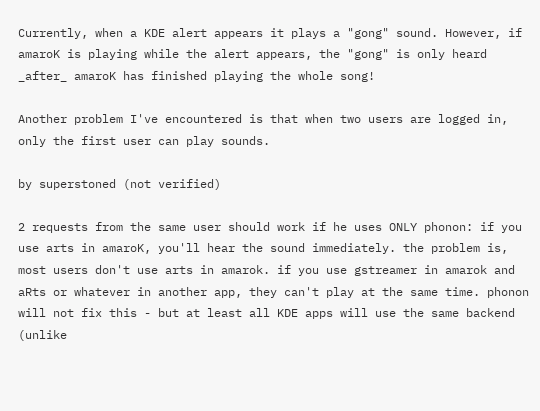Currently, when a KDE alert appears it plays a "gong" sound. However, if amaroK is playing while the alert appears, the "gong" is only heard _after_ amaroK has finished playing the whole song!

Another problem I've encountered is that when two users are logged in, only the first user can play sounds.

by superstoned (not verified)

2 requests from the same user should work if he uses ONLY phonon: if you use arts in amaroK, you'll hear the sound immediately. the problem is, most users don't use arts in amarok. if you use gstreamer in amarok and aRts or whatever in another app, they can't play at the same time. phonon will not fix this - but at least all KDE apps will use the same backend (unlike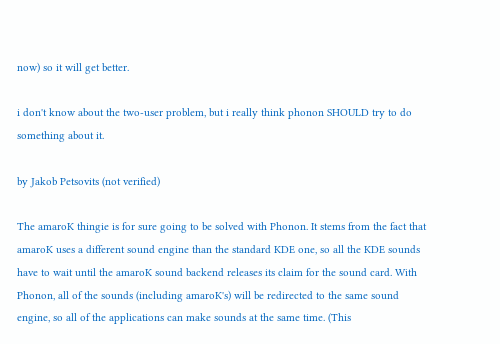now) so it will get better.

i don't know about the two-user problem, but i really think phonon SHOULD try to do something about it.

by Jakob Petsovits (not verified)

The amaroK thingie is for sure going to be solved with Phonon. It stems from the fact that amaroK uses a different sound engine than the standard KDE one, so all the KDE sounds have to wait until the amaroK sound backend releases its claim for the sound card. With Phonon, all of the sounds (including amaroK's) will be redirected to the same sound engine, so all of the applications can make sounds at the same time. (This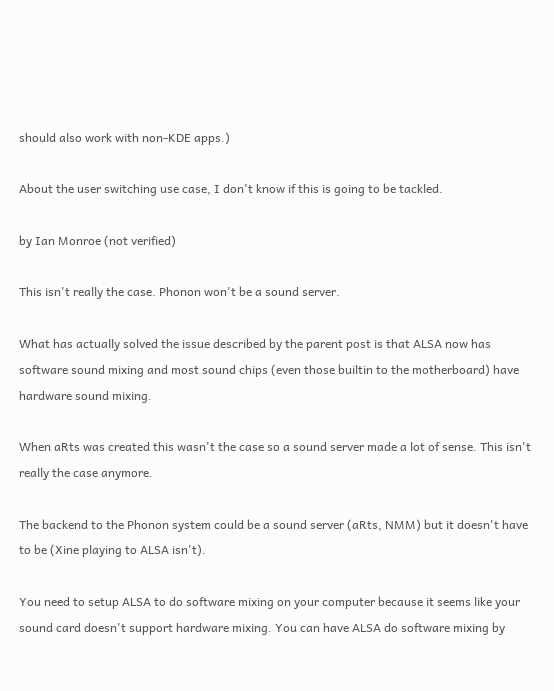should also work with non-KDE apps.)

About the user switching use case, I don't know if this is going to be tackled.

by Ian Monroe (not verified)

This isn't really the case. Phonon won't be a sound server.

What has actually solved the issue described by the parent post is that ALSA now has software sound mixing and most sound chips (even those builtin to the motherboard) have hardware sound mixing.

When aRts was created this wasn't the case so a sound server made a lot of sense. This isn't really the case anymore.

The backend to the Phonon system could be a sound server (aRts, NMM) but it doesn't have to be (Xine playing to ALSA isn't).

You need to setup ALSA to do software mixing on your computer because it seems like your sound card doesn't support hardware mixing. You can have ALSA do software mixing by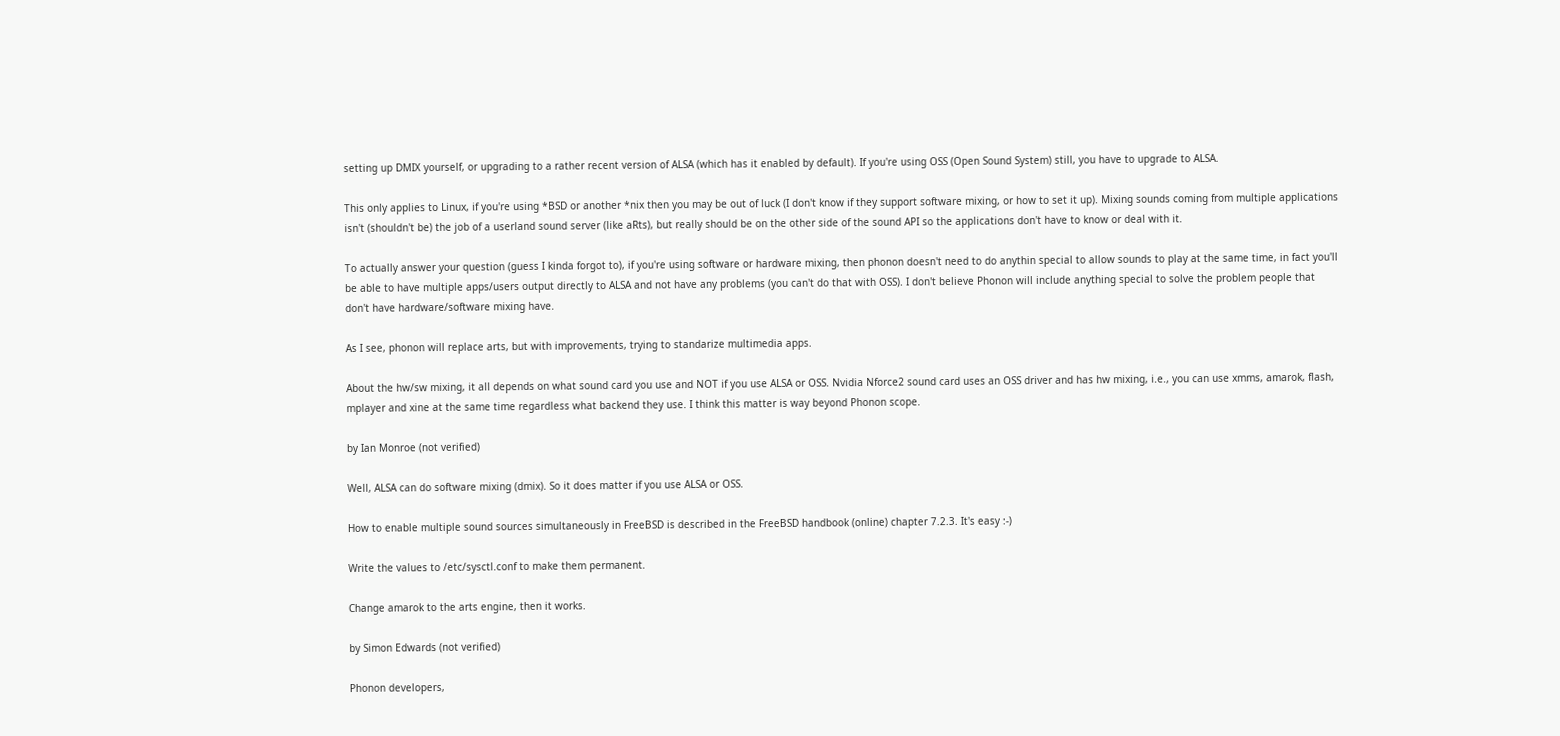setting up DMIX yourself, or upgrading to a rather recent version of ALSA (which has it enabled by default). If you're using OSS (Open Sound System) still, you have to upgrade to ALSA.

This only applies to Linux, if you're using *BSD or another *nix then you may be out of luck (I don't know if they support software mixing, or how to set it up). Mixing sounds coming from multiple applications isn't (shouldn't be) the job of a userland sound server (like aRts), but really should be on the other side of the sound API so the applications don't have to know or deal with it.

To actually answer your question (guess I kinda forgot to), if you're using software or hardware mixing, then phonon doesn't need to do anythin special to allow sounds to play at the same time, in fact you'll be able to have multiple apps/users output directly to ALSA and not have any problems (you can't do that with OSS). I don't believe Phonon will include anything special to solve the problem people that don't have hardware/software mixing have.

As I see, phonon will replace arts, but with improvements, trying to standarize multimedia apps.

About the hw/sw mixing, it all depends on what sound card you use and NOT if you use ALSA or OSS. Nvidia Nforce2 sound card uses an OSS driver and has hw mixing, i.e., you can use xmms, amarok, flash, mplayer and xine at the same time regardless what backend they use. I think this matter is way beyond Phonon scope.

by Ian Monroe (not verified)

Well, ALSA can do software mixing (dmix). So it does matter if you use ALSA or OSS.

How to enable multiple sound sources simultaneously in FreeBSD is described in the FreeBSD handbook (online) chapter 7.2.3. It's easy :-)

Write the values to /etc/sysctl.conf to make them permanent.

Change amarok to the arts engine, then it works.

by Simon Edwards (not verified)

Phonon developers,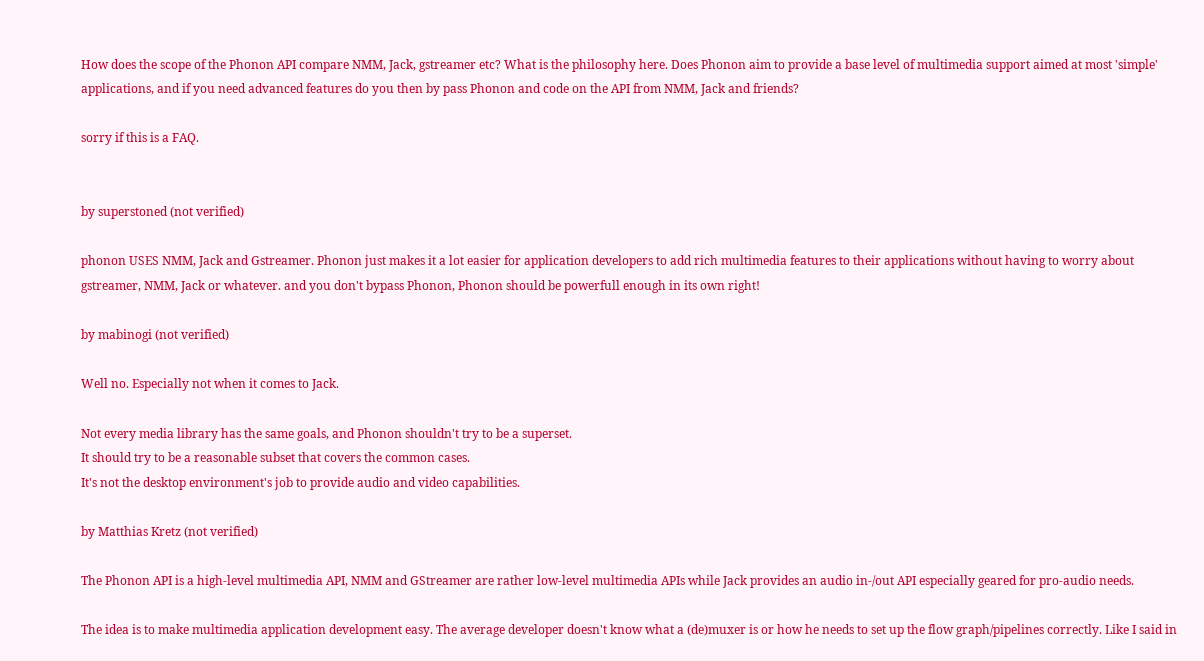How does the scope of the Phonon API compare NMM, Jack, gstreamer etc? What is the philosophy here. Does Phonon aim to provide a base level of multimedia support aimed at most 'simple' applications, and if you need advanced features do you then by pass Phonon and code on the API from NMM, Jack and friends?

sorry if this is a FAQ.


by superstoned (not verified)

phonon USES NMM, Jack and Gstreamer. Phonon just makes it a lot easier for application developers to add rich multimedia features to their applications without having to worry about gstreamer, NMM, Jack or whatever. and you don't bypass Phonon, Phonon should be powerfull enough in its own right!

by mabinogi (not verified)

Well no. Especially not when it comes to Jack.

Not every media library has the same goals, and Phonon shouldn't try to be a superset.
It should try to be a reasonable subset that covers the common cases.
It's not the desktop environment's job to provide audio and video capabilities.

by Matthias Kretz (not verified)

The Phonon API is a high-level multimedia API, NMM and GStreamer are rather low-level multimedia APIs while Jack provides an audio in-/out API especially geared for pro-audio needs.

The idea is to make multimedia application development easy. The average developer doesn't know what a (de)muxer is or how he needs to set up the flow graph/pipelines correctly. Like I said in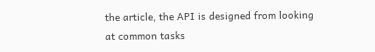the article, the API is designed from looking at common tasks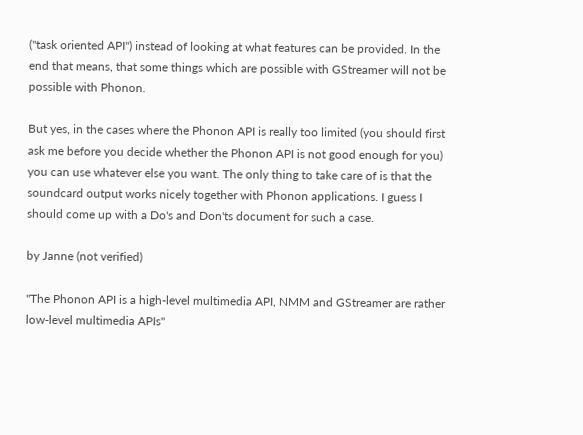("task oriented API") instead of looking at what features can be provided. In the end that means, that some things which are possible with GStreamer will not be possible with Phonon.

But yes, in the cases where the Phonon API is really too limited (you should first ask me before you decide whether the Phonon API is not good enough for you) you can use whatever else you want. The only thing to take care of is that the soundcard output works nicely together with Phonon applications. I guess I should come up with a Do's and Don'ts document for such a case.

by Janne (not verified)

"The Phonon API is a high-level multimedia API, NMM and GStreamer are rather low-level multimedia APIs"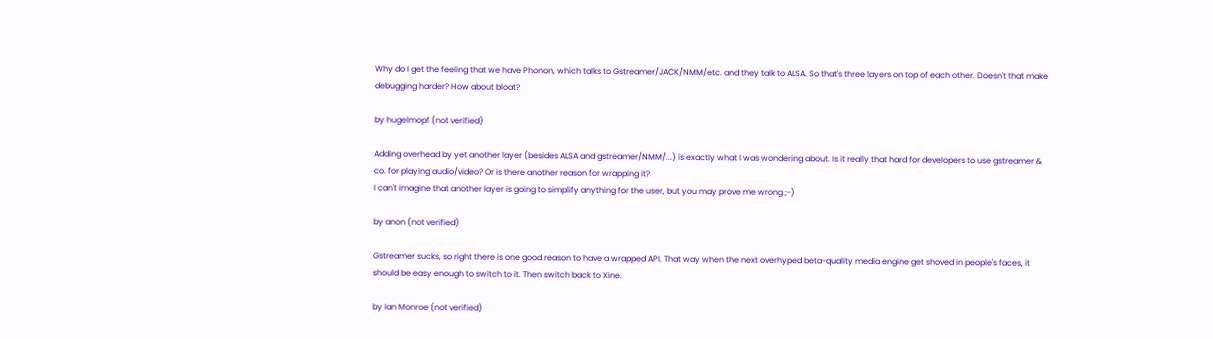Why do I get the feeling that we have Phonon, which talks to Gstreamer/JACK/NMM/etc. and they talk to ALSA. So that's three layers on top of each other. Doesn't that make debugging harder? How about bloat?

by hugelmopf (not verified)

Adding overhead by yet another layer (besides ALSA and gstreamer/NMM/...) is exactly what I was wondering about. Is it really that hard for developers to use gstreamer & co. for playing audio/video? Or is there another reason for wrapping it?
I can't imagine that another layer is going to simplify anything for the user, but you may prove me wrong ;-)

by anon (not verified)

Gstreamer sucks, so right there is one good reason to have a wrapped API. That way when the next overhyped beta-quality media engine get shoved in people's faces, it should be easy enough to switch to it. Then switch back to Xine.

by Ian Monroe (not verified)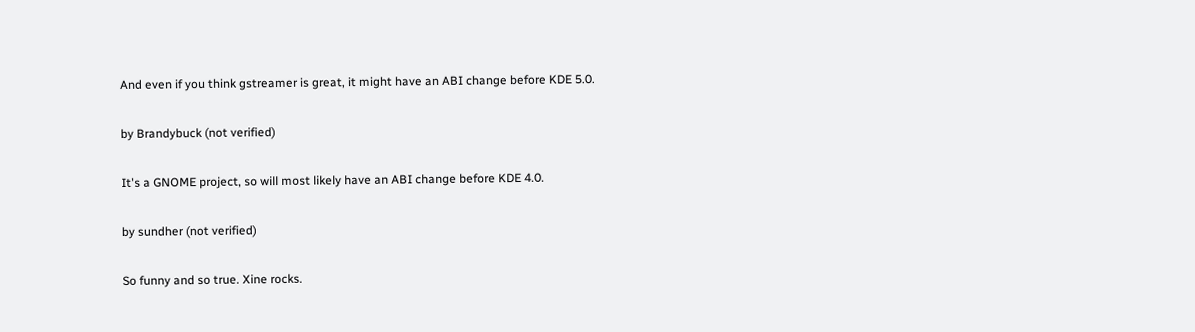And even if you think gstreamer is great, it might have an ABI change before KDE 5.0.

by Brandybuck (not verified)

It's a GNOME project, so will most likely have an ABI change before KDE 4.0.

by sundher (not verified)

So funny and so true. Xine rocks.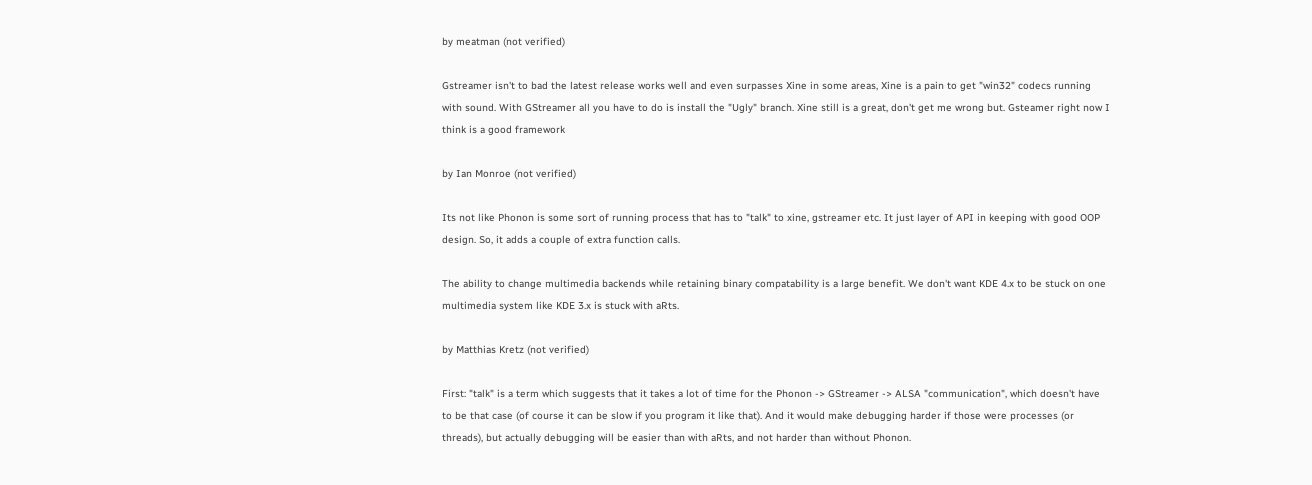by meatman (not verified)

Gstreamer isn't to bad the latest release works well and even surpasses Xine in some areas, Xine is a pain to get "win32" codecs running with sound. With GStreamer all you have to do is install the "Ugly" branch. Xine still is a great, don't get me wrong but. Gsteamer right now I think is a good framework

by Ian Monroe (not verified)

Its not like Phonon is some sort of running process that has to "talk" to xine, gstreamer etc. It just layer of API in keeping with good OOP design. So, it adds a couple of extra function calls.

The ability to change multimedia backends while retaining binary compatability is a large benefit. We don't want KDE 4.x to be stuck on one multimedia system like KDE 3.x is stuck with aRts.

by Matthias Kretz (not verified)

First: "talk" is a term which suggests that it takes a lot of time for the Phonon -> GStreamer -> ALSA "communication", which doesn't have to be that case (of course it can be slow if you program it like that). And it would make debugging harder if those were processes (or threads), but actually debugging will be easier than with aRts, and not harder than without Phonon.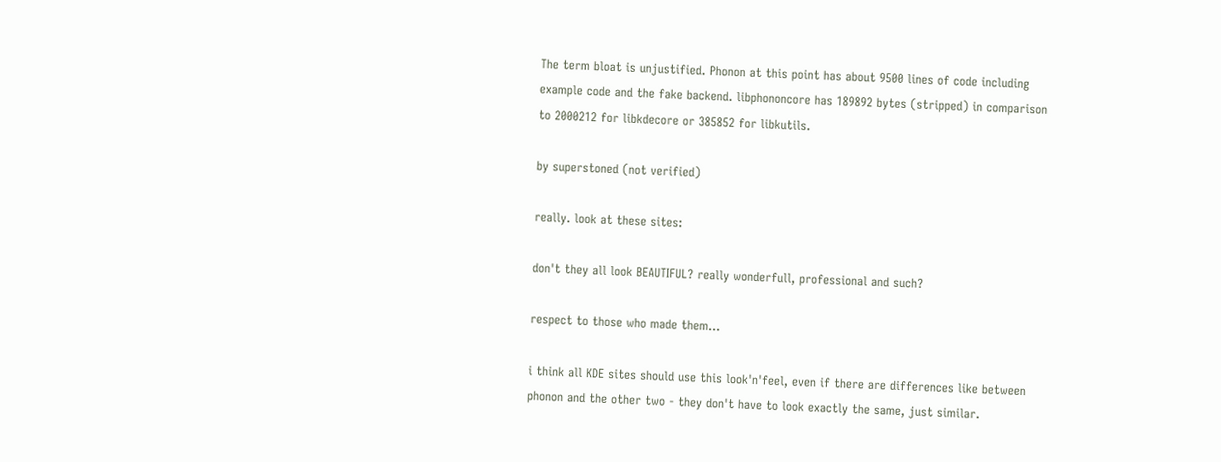The term bloat is unjustified. Phonon at this point has about 9500 lines of code including example code and the fake backend. libphononcore has 189892 bytes (stripped) in comparison to 2000212 for libkdecore or 385852 for libkutils.

by superstoned (not verified)

really. look at these sites:

don't they all look BEAUTIFUL? really wonderfull, professional and such?

respect to those who made them...

i think all KDE sites should use this look'n'feel, even if there are differences like between phonon and the other two - they don't have to look exactly the same, just similar.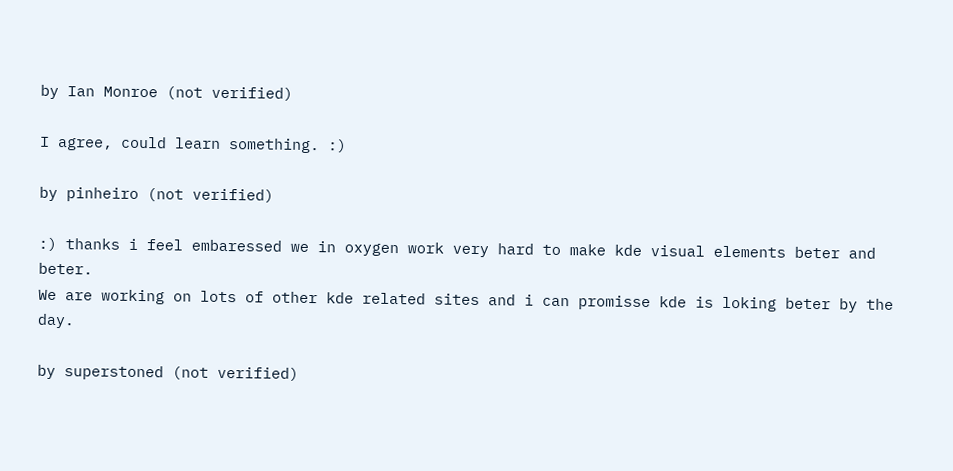by Ian Monroe (not verified)

I agree, could learn something. :)

by pinheiro (not verified)

:) thanks i feel embaressed we in oxygen work very hard to make kde visual elements beter and beter.
We are working on lots of other kde related sites and i can promisse kde is loking beter by the day.

by superstoned (not verified)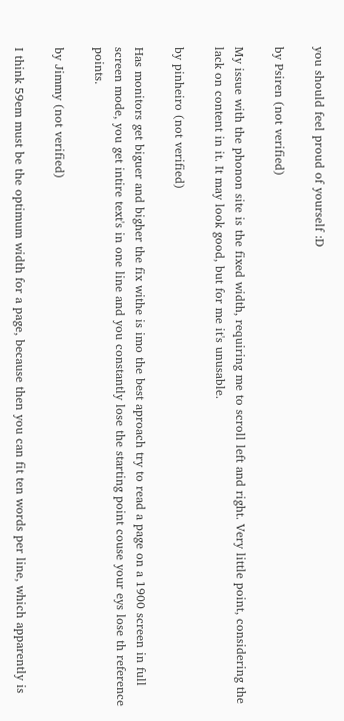you should feel proud of yourself :D

by Psiren (not verified)

My issue with the phonon site is the fixed width, requiring me to scroll left and right. Very little point, considering the lack on content in it. It may look good, but for me it's unusable.

by pinheiro (not verified)

Has monitors get biguer and bigher the fix withe is imo the best aproach try to read a page on a 1900 screen in full screen mode, you get intire text's in one line and you constantly lose the starting point couse your eys lose th reference points.

by Jimmy (not verified)

I think 59em must be the optimum width for a page, because then you can fit ten words per line, which apparently is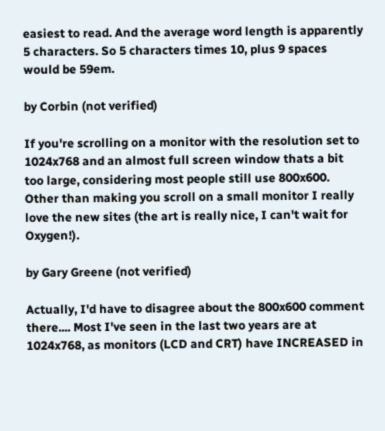easiest to read. And the average word length is apparently 5 characters. So 5 characters times 10, plus 9 spaces would be 59em.

by Corbin (not verified)

If you're scrolling on a monitor with the resolution set to 1024x768 and an almost full screen window thats a bit too large, considering most people still use 800x600. Other than making you scroll on a small monitor I really love the new sites (the art is really nice, I can't wait for Oxygen!).

by Gary Greene (not verified)

Actually, I'd have to disagree about the 800x600 comment there.... Most I've seen in the last two years are at 1024x768, as monitors (LCD and CRT) have INCREASED in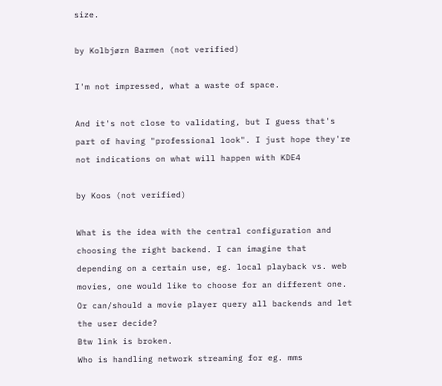size.

by Kolbjørn Barmen (not verified)

I'm not impressed, what a waste of space.

And it's not close to validating, but I guess that's part of having "professional look". I just hope they're not indications on what will happen with KDE4

by Koos (not verified)

What is the idea with the central configuration and choosing the right backend. I can imagine that depending on a certain use, eg. local playback vs. web movies, one would like to choose for an different one. Or can/should a movie player query all backends and let the user decide?
Btw link is broken.
Who is handling network streaming for eg. mms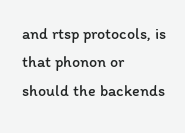and rtsp protocols, is that phonon or should the backends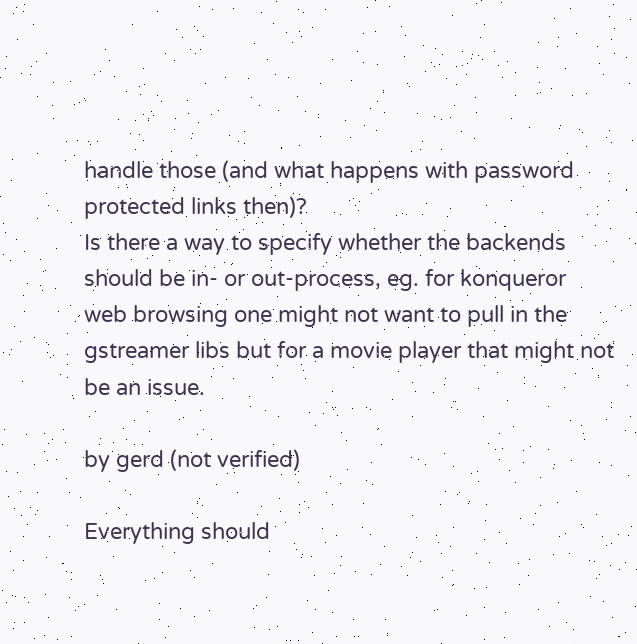handle those (and what happens with password protected links then)?
Is there a way to specify whether the backends should be in- or out-process, eg. for konqueror web browsing one might not want to pull in the gstreamer libs but for a movie player that might not be an issue.

by gerd (not verified)

Everything should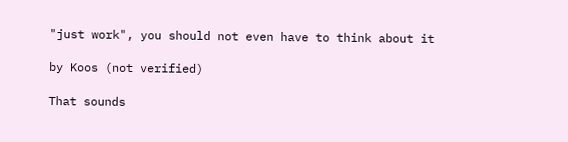"just work", you should not even have to think about it

by Koos (not verified)

That sounds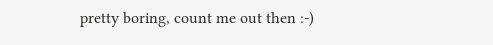pretty boring, count me out then :-)